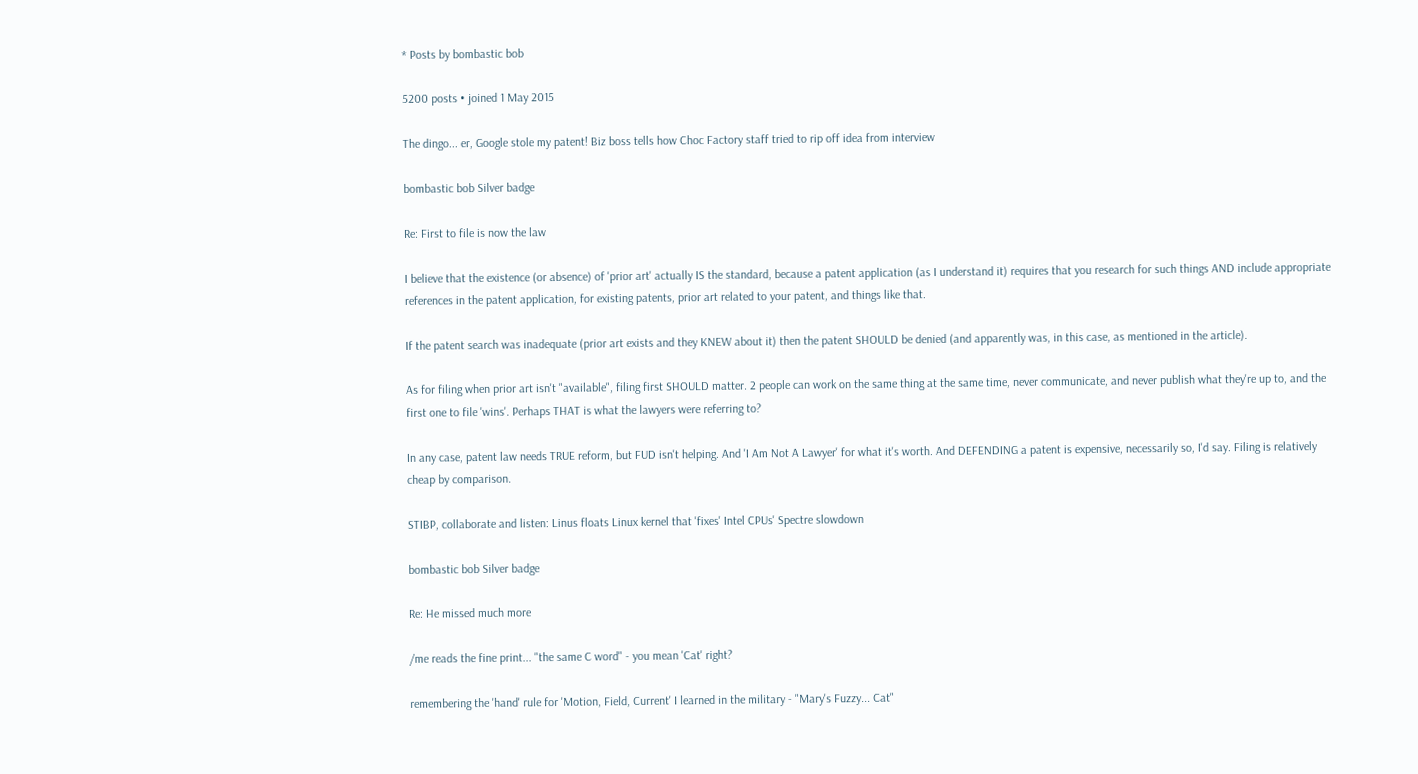* Posts by bombastic bob

5200 posts • joined 1 May 2015

The dingo... er, Google stole my patent! Biz boss tells how Choc Factory staff tried to rip off idea from interview

bombastic bob Silver badge

Re: First to file is now the law

I believe that the existence (or absence) of 'prior art' actually IS the standard, because a patent application (as I understand it) requires that you research for such things AND include appropriate references in the patent application, for existing patents, prior art related to your patent, and things like that.

If the patent search was inadequate (prior art exists and they KNEW about it) then the patent SHOULD be denied (and apparently was, in this case, as mentioned in the article).

As for filing when prior art isn't "available", filing first SHOULD matter. 2 people can work on the same thing at the same time, never communicate, and never publish what they're up to, and the first one to file 'wins'. Perhaps THAT is what the lawyers were referring to?

In any case, patent law needs TRUE reform, but FUD isn't helping. And 'I Am Not A Lawyer' for what it's worth. And DEFENDING a patent is expensive, necessarily so, I'd say. Filing is relatively cheap by comparison.

STIBP, collaborate and listen: Linus floats Linux kernel that 'fixes' Intel CPUs' Spectre slowdown

bombastic bob Silver badge

Re: He missed much more

/me reads the fine print... "the same C word" - you mean 'Cat' right?

remembering the 'hand' rule for 'Motion, Field, Current' I learned in the military - "Mary's Fuzzy... Cat"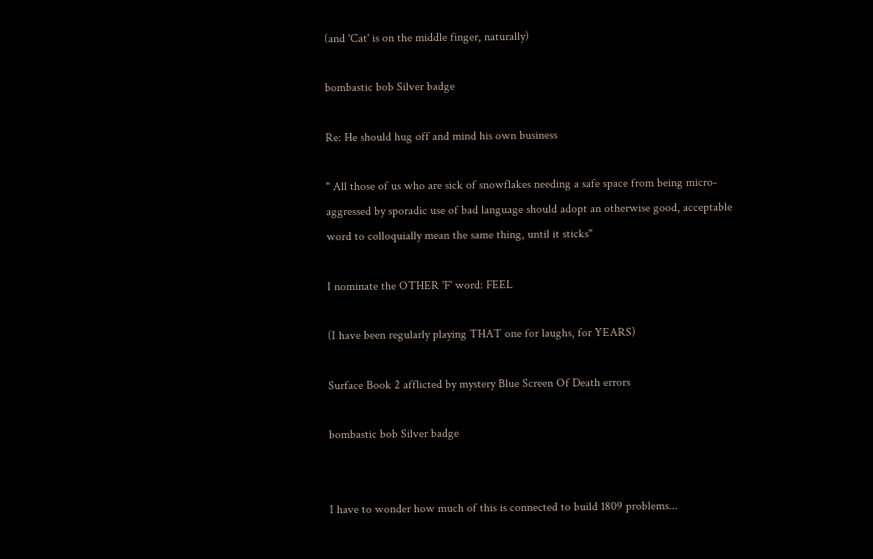(and 'Cat' is on the middle finger, naturally)

bombastic bob Silver badge

Re: He should hug off and mind his own business

" All those of us who are sick of snowflakes needing a safe space from being micro-aggressed by sporadic use of bad language should adopt an otherwise good, acceptable word to colloquially mean the same thing, until it sticks"

I nominate the OTHER 'F' word: FEEL

(I have been regularly playing THAT one for laughs, for YEARS)

Surface Book 2 afflicted by mystery Blue Screen Of Death errors

bombastic bob Silver badge


I have to wonder how much of this is connected to build 1809 problems...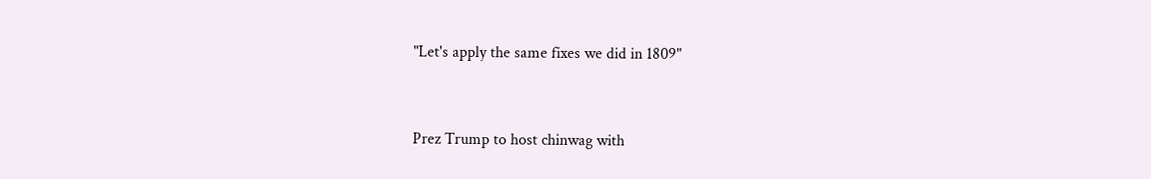"Let's apply the same fixes we did in 1809"


Prez Trump to host chinwag with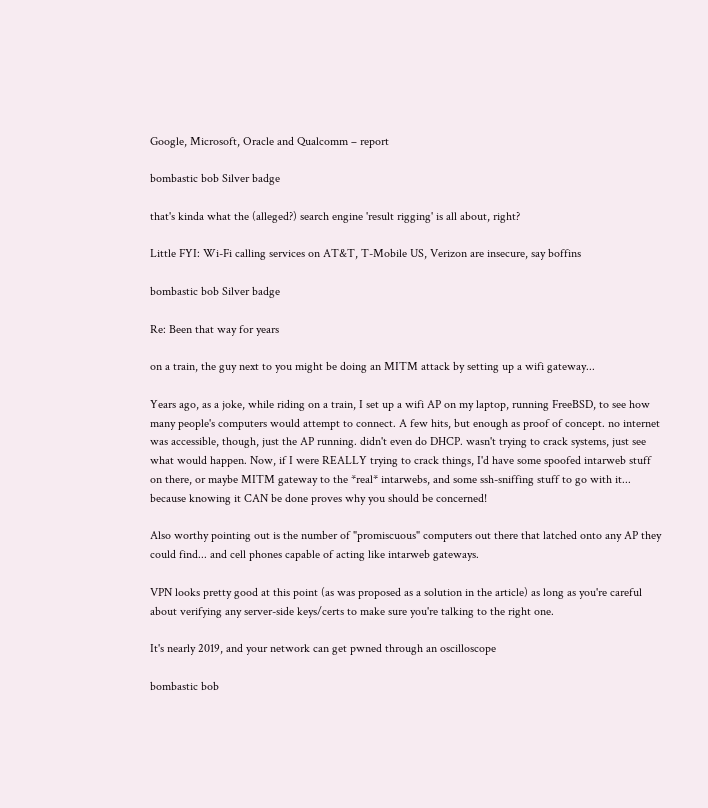Google, Microsoft, Oracle and Qualcomm – report

bombastic bob Silver badge

that's kinda what the (alleged?) search engine 'result rigging' is all about, right?

Little FYI: Wi-Fi calling services on AT&T, T-Mobile US, Verizon are insecure, say boffins

bombastic bob Silver badge

Re: Been that way for years

on a train, the guy next to you might be doing an MITM attack by setting up a wifi gateway...

Years ago, as a joke, while riding on a train, I set up a wifi AP on my laptop, running FreeBSD, to see how many people's computers would attempt to connect. A few hits, but enough as proof of concept. no internet was accessible, though, just the AP running. didn't even do DHCP. wasn't trying to crack systems, just see what would happen. Now, if I were REALLY trying to crack things, I'd have some spoofed intarweb stuff on there, or maybe MITM gateway to the *real* intarwebs, and some ssh-sniffing stuff to go with it... because knowing it CAN be done proves why you should be concerned!

Also worthy pointing out is the number of "promiscuous" computers out there that latched onto any AP they could find... and cell phones capable of acting like intarweb gateways.

VPN looks pretty good at this point (as was proposed as a solution in the article) as long as you're careful about verifying any server-side keys/certs to make sure you're talking to the right one.

It's nearly 2019, and your network can get pwned through an oscilloscope

bombastic bob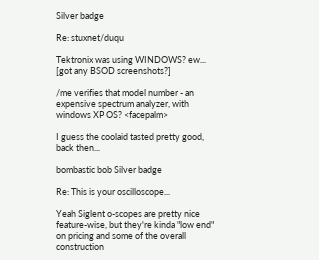Silver badge

Re: stuxnet/duqu

Tektronix was using WINDOWS? ew... [got any BSOD screenshots?]

/me verifies that model number - an expensive spectrum analyzer, with windows XP OS? <facepalm>

I guess the coolaid tasted pretty good, back then...

bombastic bob Silver badge

Re: This is your oscilloscope...

Yeah Siglent o-scopes are pretty nice feature-wise, but they're kinda "low end" on pricing and some of the overall construction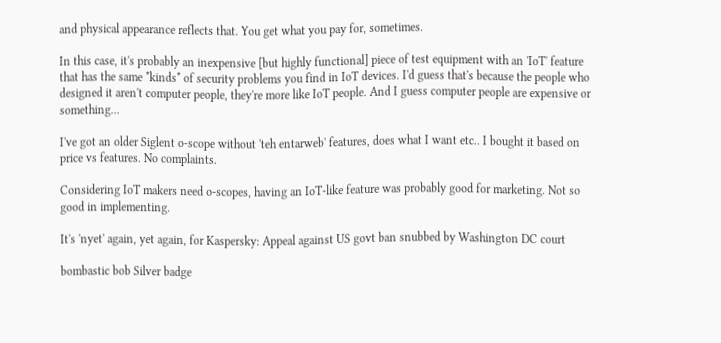and physical appearance reflects that. You get what you pay for, sometimes.

In this case, it's probably an inexpensive [but highly functional] piece of test equipment with an 'IoT' feature that has the same *kinds* of security problems you find in IoT devices. I'd guess that's because the people who designed it aren't computer people, they're more like IoT people. And I guess computer people are expensive or something...

I've got an older Siglent o-scope without 'teh entarweb' features, does what I want etc.. I bought it based on price vs features. No complaints.

Considering IoT makers need o-scopes, having an IoT-like feature was probably good for marketing. Not so good in implementing.

It's 'nyet' again, yet again, for Kaspersky: Appeal against US govt ban snubbed by Washington DC court

bombastic bob Silver badge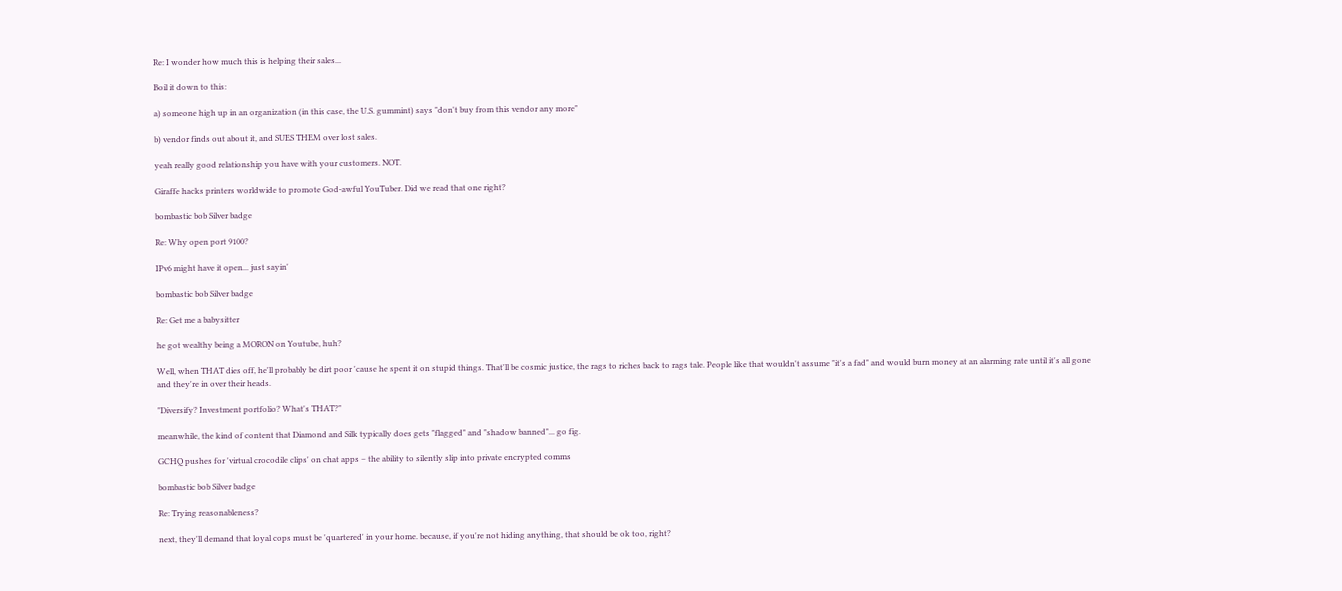Re: I wonder how much this is helping their sales...

Boil it down to this:

a) someone high up in an organization (in this case, the U.S. gummint) says "don't buy from this vendor any more"

b) vendor finds out about it, and SUES THEM over lost sales.

yeah really good relationship you have with your customers. NOT.

Giraffe hacks printers worldwide to promote God-awful YouTuber. Did we read that one right?

bombastic bob Silver badge

Re: Why open port 9100?

IPv6 might have it open... just sayin'

bombastic bob Silver badge

Re: Get me a babysitter

he got wealthy being a MORON on Youtube, huh?

Well, when THAT dies off, he'll probably be dirt poor 'cause he spent it on stupid things. That'll be cosmic justice, the rags to riches back to rags tale. People like that wouldn't assume "it's a fad" and would burn money at an alarming rate until it's all gone and they're in over their heads.

"Diversify? Investment portfolio? What's THAT?"

meanwhile, the kind of content that Diamond and Silk typically does gets "flagged" and "shadow banned"... go fig.

GCHQ pushes for 'virtual crocodile clips' on chat apps – the ability to silently slip into private encrypted comms

bombastic bob Silver badge

Re: Trying reasonableness?

next, they'll demand that loyal cops must be 'quartered' in your home. because, if you're not hiding anything, that should be ok too, right?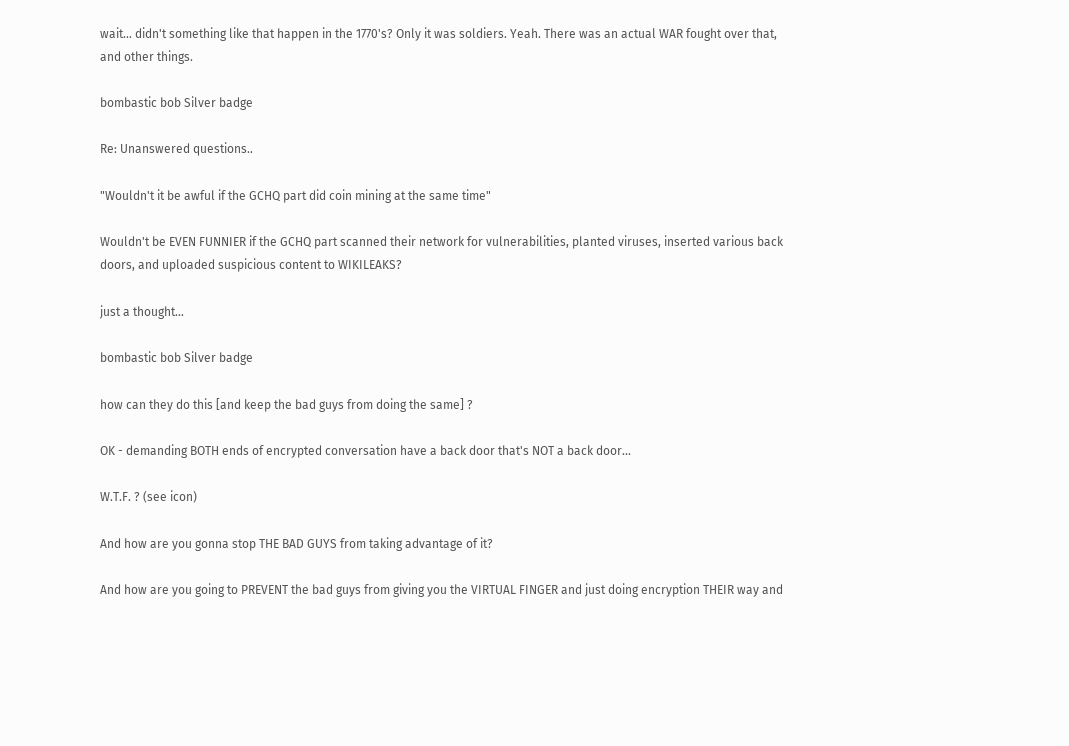wait... didn't something like that happen in the 1770's? Only it was soldiers. Yeah. There was an actual WAR fought over that, and other things.

bombastic bob Silver badge

Re: Unanswered questions..

"Wouldn't it be awful if the GCHQ part did coin mining at the same time"

Wouldn't be EVEN FUNNIER if the GCHQ part scanned their network for vulnerabilities, planted viruses, inserted various back doors, and uploaded suspicious content to WIKILEAKS?

just a thought...

bombastic bob Silver badge

how can they do this [and keep the bad guys from doing the same] ?

OK - demanding BOTH ends of encrypted conversation have a back door that's NOT a back door...

W.T.F. ? (see icon)

And how are you gonna stop THE BAD GUYS from taking advantage of it?

And how are you going to PREVENT the bad guys from giving you the VIRTUAL FINGER and just doing encryption THEIR way and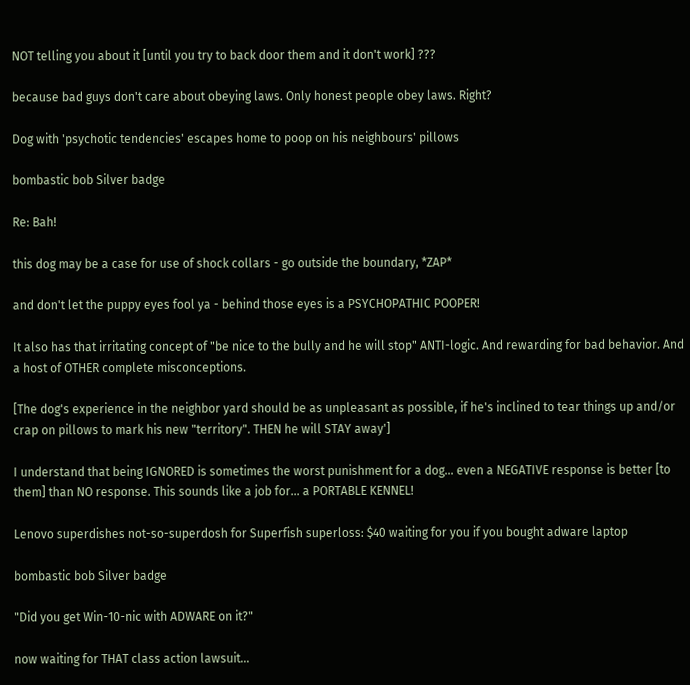NOT telling you about it [until you try to back door them and it don't work] ???

because bad guys don't care about obeying laws. Only honest people obey laws. Right?

Dog with 'psychotic tendencies' escapes home to poop on his neighbours' pillows

bombastic bob Silver badge

Re: Bah!

this dog may be a case for use of shock collars - go outside the boundary, *ZAP*

and don't let the puppy eyes fool ya - behind those eyes is a PSYCHOPATHIC POOPER!

It also has that irritating concept of "be nice to the bully and he will stop" ANTI-logic. And rewarding for bad behavior. And a host of OTHER complete misconceptions.

[The dog's experience in the neighbor yard should be as unpleasant as possible, if he's inclined to tear things up and/or crap on pillows to mark his new "territory". THEN he will STAY away']

I understand that being IGNORED is sometimes the worst punishment for a dog... even a NEGATIVE response is better [to them] than NO response. This sounds like a job for... a PORTABLE KENNEL!

Lenovo superdishes not-so-superdosh for Superfish superloss: $40 waiting for you if you bought adware laptop

bombastic bob Silver badge

"Did you get Win-10-nic with ADWARE on it?"

now waiting for THAT class action lawsuit...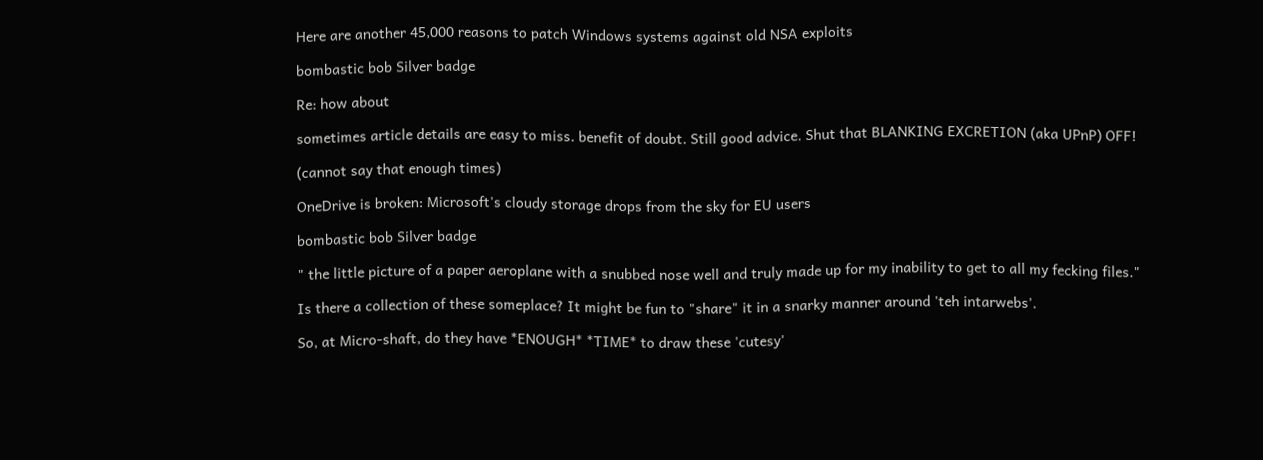Here are another 45,000 reasons to patch Windows systems against old NSA exploits

bombastic bob Silver badge

Re: how about

sometimes article details are easy to miss. benefit of doubt. Still good advice. Shut that BLANKING EXCRETION (aka UPnP) OFF!

(cannot say that enough times)

OneDrive is broken: Microsoft's cloudy storage drops from the sky for EU users

bombastic bob Silver badge

" the little picture of a paper aeroplane with a snubbed nose well and truly made up for my inability to get to all my fecking files."

Is there a collection of these someplace? It might be fun to "share" it in a snarky manner around 'teh intarwebs'.

So, at Micro-shaft, do they have *ENOUGH* *TIME* to draw these 'cutesy'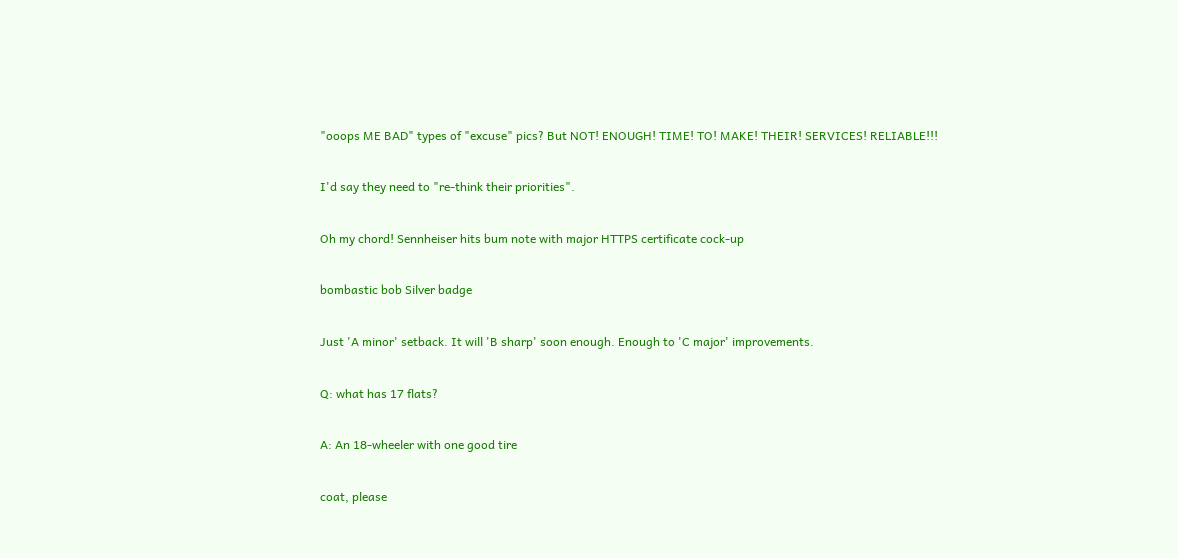"ooops ME BAD" types of "excuse" pics? But NOT! ENOUGH! TIME! TO! MAKE! THEIR! SERVICES! RELIABLE!!!

I'd say they need to "re-think their priorities".

Oh my chord! Sennheiser hits bum note with major HTTPS certificate cock-up

bombastic bob Silver badge

Just 'A minor' setback. It will 'B sharp' soon enough. Enough to 'C major' improvements.

Q: what has 17 flats?

A: An 18-wheeler with one good tire

coat, please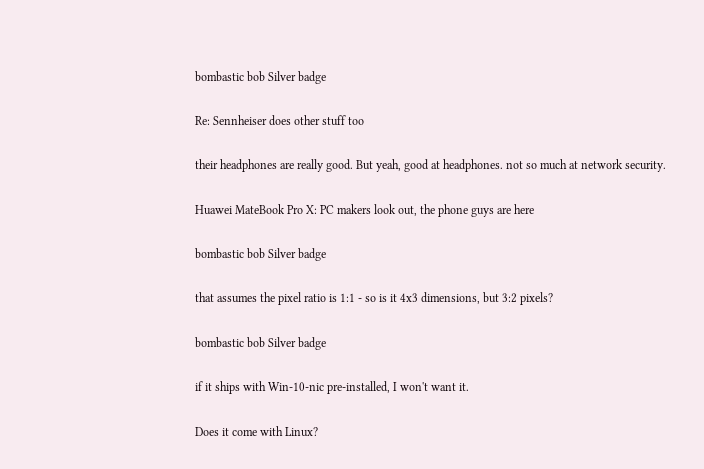bombastic bob Silver badge

Re: Sennheiser does other stuff too

their headphones are really good. But yeah, good at headphones. not so much at network security.

Huawei MateBook Pro X: PC makers look out, the phone guys are here

bombastic bob Silver badge

that assumes the pixel ratio is 1:1 - so is it 4x3 dimensions, but 3:2 pixels?

bombastic bob Silver badge

if it ships with Win-10-nic pre-installed, I won't want it.

Does it come with Linux?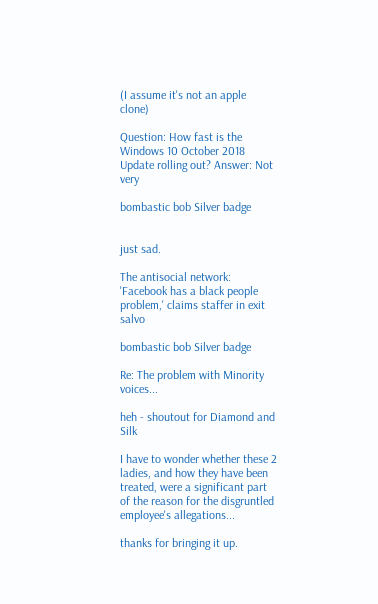(I assume it's not an apple clone)

Question: How fast is the Windows 10 October 2018 Update rolling out? Answer: Not very

bombastic bob Silver badge


just sad.

The antisocial network: 'Facebook has a black people problem,' claims staffer in exit salvo

bombastic bob Silver badge

Re: The problem with Minority voices...

heh - shoutout for Diamond and Silk

I have to wonder whether these 2 ladies, and how they have been treated, were a significant part of the reason for the disgruntled employee's allegations...

thanks for bringing it up.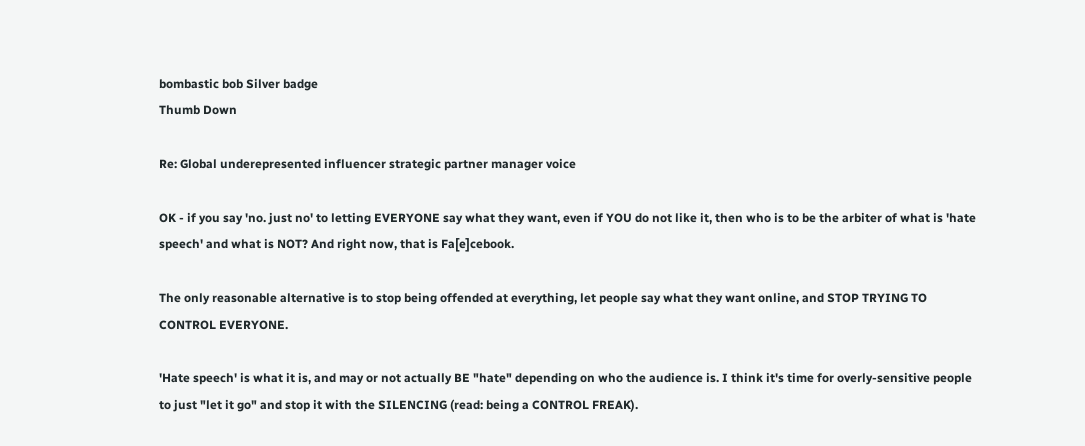bombastic bob Silver badge
Thumb Down

Re: Global underepresented influencer strategic partner manager voice

OK - if you say 'no. just no' to letting EVERYONE say what they want, even if YOU do not like it, then who is to be the arbiter of what is 'hate speech' and what is NOT? And right now, that is Fa[e]cebook.

The only reasonable alternative is to stop being offended at everything, let people say what they want online, and STOP TRYING TO CONTROL EVERYONE.

'Hate speech' is what it is, and may or not actually BE "hate" depending on who the audience is. I think it's time for overly-sensitive people to just "let it go" and stop it with the SILENCING (read: being a CONTROL FREAK).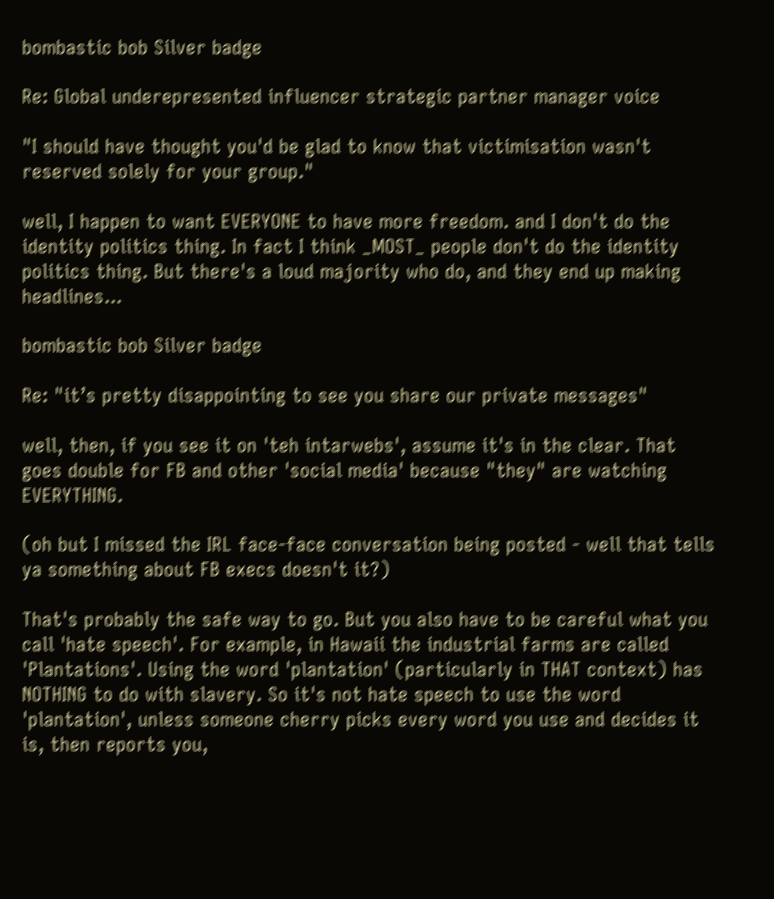bombastic bob Silver badge

Re: Global underepresented influencer strategic partner manager voice

"I should have thought you'd be glad to know that victimisation wasn't reserved solely for your group."

well, I happen to want EVERYONE to have more freedom. and I don't do the identity politics thing. In fact I think _MOST_ people don't do the identity politics thing. But there's a loud majority who do, and they end up making headlines...

bombastic bob Silver badge

Re: "it’s pretty disappointing to see you share our private messages"

well, then, if you see it on 'teh intarwebs', assume it's in the clear. That goes double for FB and other 'social media' because "they" are watching EVERYTHING.

(oh but I missed the IRL face-face conversation being posted - well that tells ya something about FB execs doesn't it?)

That's probably the safe way to go. But you also have to be careful what you call 'hate speech'. For example, in Hawaii the industrial farms are called 'Plantations'. Using the word 'plantation' (particularly in THAT context) has NOTHING to do with slavery. So it's not hate speech to use the word 'plantation', unless someone cherry picks every word you use and decides it is, then reports you,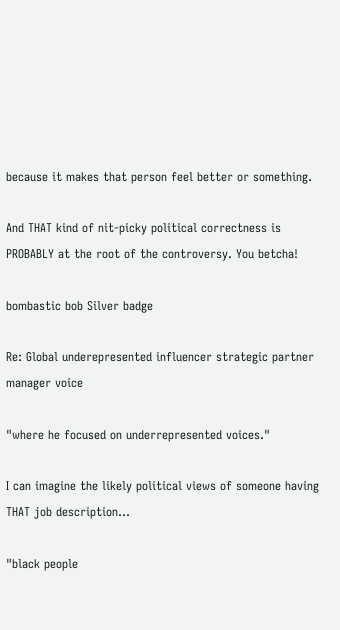because it makes that person feel better or something.

And THAT kind of nit-picky political correctness is PROBABLY at the root of the controversy. You betcha!

bombastic bob Silver badge

Re: Global underepresented influencer strategic partner manager voice

"where he focused on underrepresented voices."

I can imagine the likely political views of someone having THAT job description...

"black people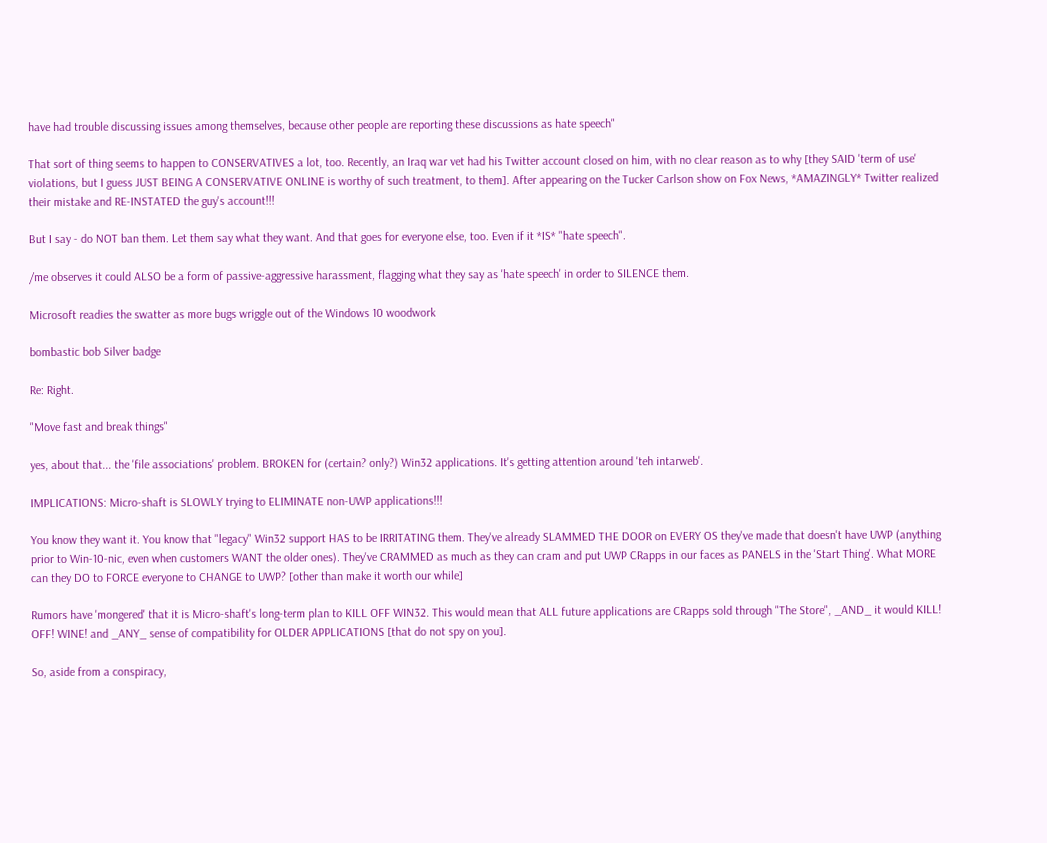have had trouble discussing issues among themselves, because other people are reporting these discussions as hate speech"

That sort of thing seems to happen to CONSERVATIVES a lot, too. Recently, an Iraq war vet had his Twitter account closed on him, with no clear reason as to why [they SAID 'term of use' violations, but I guess JUST BEING A CONSERVATIVE ONLINE is worthy of such treatment, to them]. After appearing on the Tucker Carlson show on Fox News, *AMAZINGLY* Twitter realized their mistake and RE-INSTATED the guy's account!!!

But I say - do NOT ban them. Let them say what they want. And that goes for everyone else, too. Even if it *IS* "hate speech".

/me observes it could ALSO be a form of passive-aggressive harassment, flagging what they say as 'hate speech' in order to SILENCE them.

Microsoft readies the swatter as more bugs wriggle out of the Windows 10 woodwork

bombastic bob Silver badge

Re: Right.

"Move fast and break things"

yes, about that... the 'file associations' problem. BROKEN for (certain? only?) Win32 applications. It's getting attention around 'teh intarweb'.

IMPLICATIONS: Micro-shaft is SLOWLY trying to ELIMINATE non-UWP applications!!!

You know they want it. You know that "legacy" Win32 support HAS to be IRRITATING them. They've already SLAMMED THE DOOR on EVERY OS they've made that doesn't have UWP (anything prior to Win-10-nic, even when customers WANT the older ones). They've CRAMMED as much as they can cram and put UWP CRapps in our faces as PANELS in the 'Start Thing'. What MORE can they DO to FORCE everyone to CHANGE to UWP? [other than make it worth our while]

Rumors have 'mongered' that it is Micro-shaft's long-term plan to KILL OFF WIN32. This would mean that ALL future applications are CRapps sold through "The Store", _AND_ it would KILL! OFF! WINE! and _ANY_ sense of compatibility for OLDER APPLICATIONS [that do not spy on you].

So, aside from a conspiracy,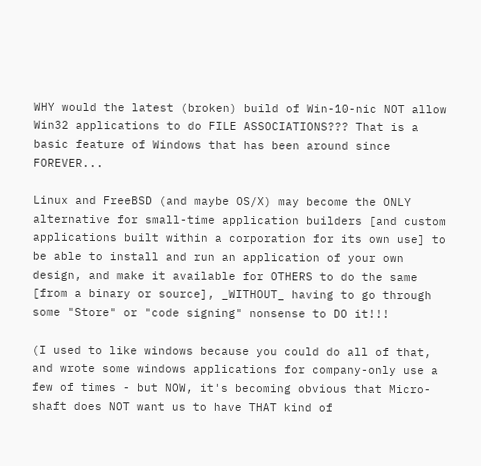WHY would the latest (broken) build of Win-10-nic NOT allow Win32 applications to do FILE ASSOCIATIONS??? That is a basic feature of Windows that has been around since FOREVER...

Linux and FreeBSD (and maybe OS/X) may become the ONLY alternative for small-time application builders [and custom applications built within a corporation for its own use] to be able to install and run an application of your own design, and make it available for OTHERS to do the same [from a binary or source], _WITHOUT_ having to go through some "Store" or "code signing" nonsense to DO it!!!

(I used to like windows because you could do all of that, and wrote some windows applications for company-only use a few of times - but NOW, it's becoming obvious that Micro-shaft does NOT want us to have THAT kind of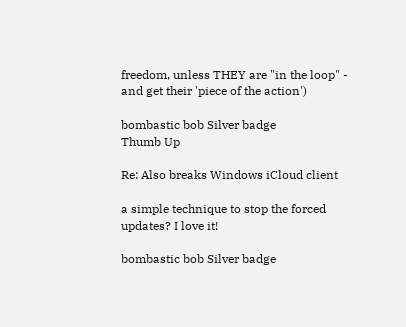freedom, unless THEY are "in the loop" - and get their 'piece of the action')

bombastic bob Silver badge
Thumb Up

Re: Also breaks Windows iCloud client

a simple technique to stop the forced updates? I love it!

bombastic bob Silver badge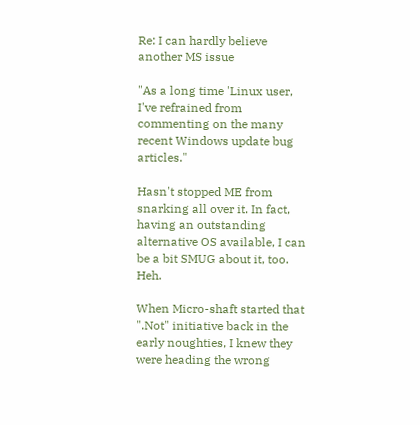Re: I can hardly believe another MS issue

"As a long time 'Linux user, I've refrained from commenting on the many recent Windows update bug articles."

Hasn't stopped ME from snarking all over it. In fact, having an outstanding alternative OS available, I can be a bit SMUG about it, too. Heh.

When Micro-shaft started that ".Not" initiative back in the early noughties, I knew they were heading the wrong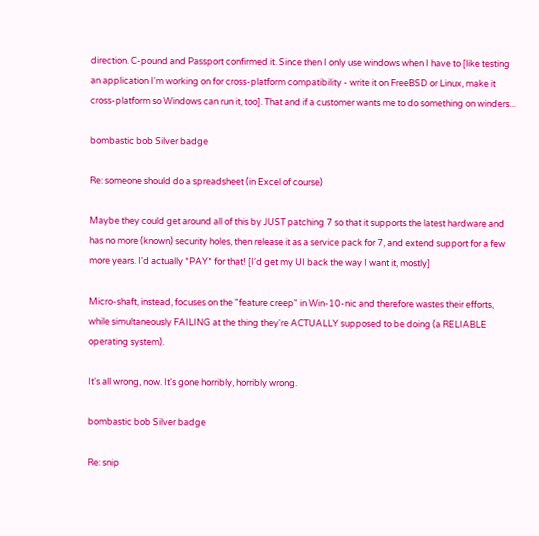direction. C-pound and Passport confirmed it. Since then I only use windows when I have to [like testing an application I'm working on for cross-platform compatibility - write it on FreeBSD or Linux, make it cross-platform so Windows can run it, too]. That and if a customer wants me to do something on winders...

bombastic bob Silver badge

Re: someone should do a spreadsheet (in Excel of course)

Maybe they could get around all of this by JUST patching 7 so that it supports the latest hardware and has no more (known) security holes, then release it as a service pack for 7, and extend support for a few more years. I'd actually *PAY* for that! [I'd get my UI back the way I want it, mostly]

Micro-shaft, instead, focuses on the "feature creep" in Win-10-nic and therefore wastes their efforts, while simultaneously FAILING at the thing they're ACTUALLY supposed to be doing (a RELIABLE operating system).

It's all wrong, now. It's gone horribly, horribly wrong.

bombastic bob Silver badge

Re: snip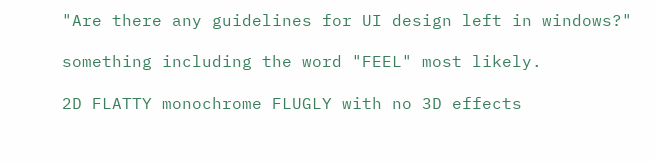"Are there any guidelines for UI design left in windows?"

something including the word "FEEL" most likely.

2D FLATTY monochrome FLUGLY with no 3D effects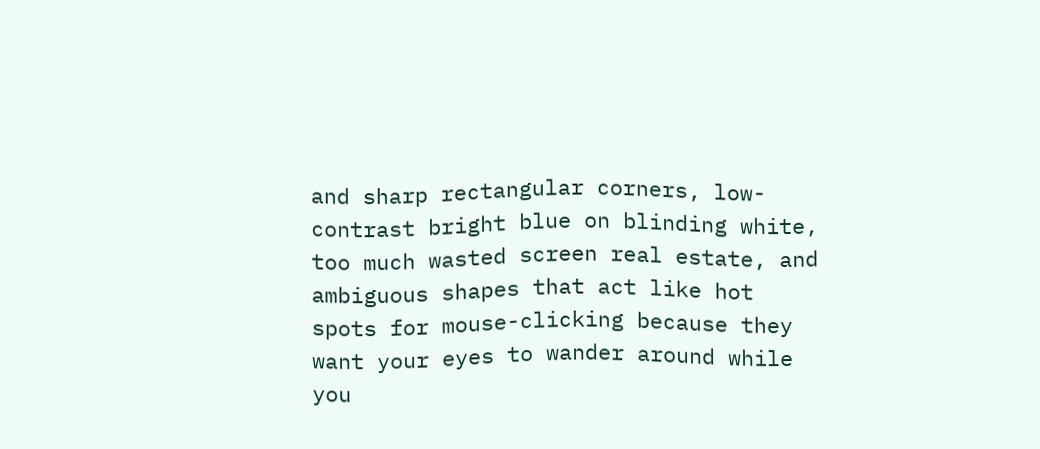and sharp rectangular corners, low-contrast bright blue on blinding white, too much wasted screen real estate, and ambiguous shapes that act like hot spots for mouse-clicking because they want your eyes to wander around while you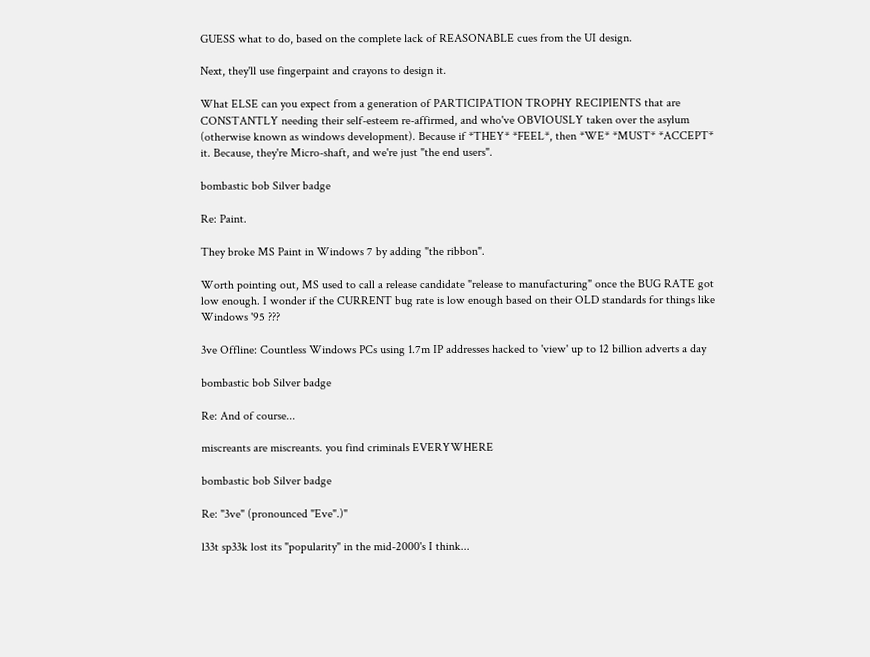GUESS what to do, based on the complete lack of REASONABLE cues from the UI design.

Next, they'll use fingerpaint and crayons to design it.

What ELSE can you expect from a generation of PARTICIPATION TROPHY RECIPIENTS that are CONSTANTLY needing their self-esteem re-affirmed, and who've OBVIOUSLY taken over the asylum (otherwise known as windows development). Because if *THEY* *FEEL*, then *WE* *MUST* *ACCEPT* it. Because, they're Micro-shaft, and we're just "the end users".

bombastic bob Silver badge

Re: Paint.

They broke MS Paint in Windows 7 by adding "the ribbon".

Worth pointing out, MS used to call a release candidate "release to manufacturing" once the BUG RATE got low enough. I wonder if the CURRENT bug rate is low enough based on their OLD standards for things like Windows '95 ???

3ve Offline: Countless Windows PCs using 1.7m IP addresses hacked to 'view' up to 12 billion adverts a day

bombastic bob Silver badge

Re: And of course...

miscreants are miscreants. you find criminals EVERYWHERE

bombastic bob Silver badge

Re: "3ve" (pronounced "Eve".)"

l33t sp33k lost its "popularity" in the mid-2000's I think...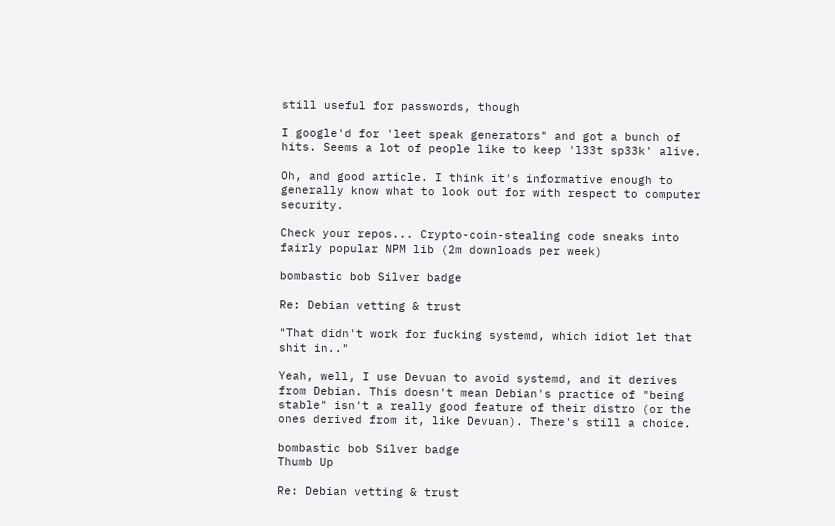still useful for passwords, though

I google'd for 'leet speak generators" and got a bunch of hits. Seems a lot of people like to keep 'l33t sp33k' alive.

Oh, and good article. I think it's informative enough to generally know what to look out for with respect to computer security.

Check your repos... Crypto-coin-stealing code sneaks into fairly popular NPM lib (2m downloads per week)

bombastic bob Silver badge

Re: Debian vetting & trust

"That didn't work for fucking systemd, which idiot let that shit in.."

Yeah, well, I use Devuan to avoid systemd, and it derives from Debian. This doesn't mean Debian's practice of "being stable" isn't a really good feature of their distro (or the ones derived from it, like Devuan). There's still a choice.

bombastic bob Silver badge
Thumb Up

Re: Debian vetting & trust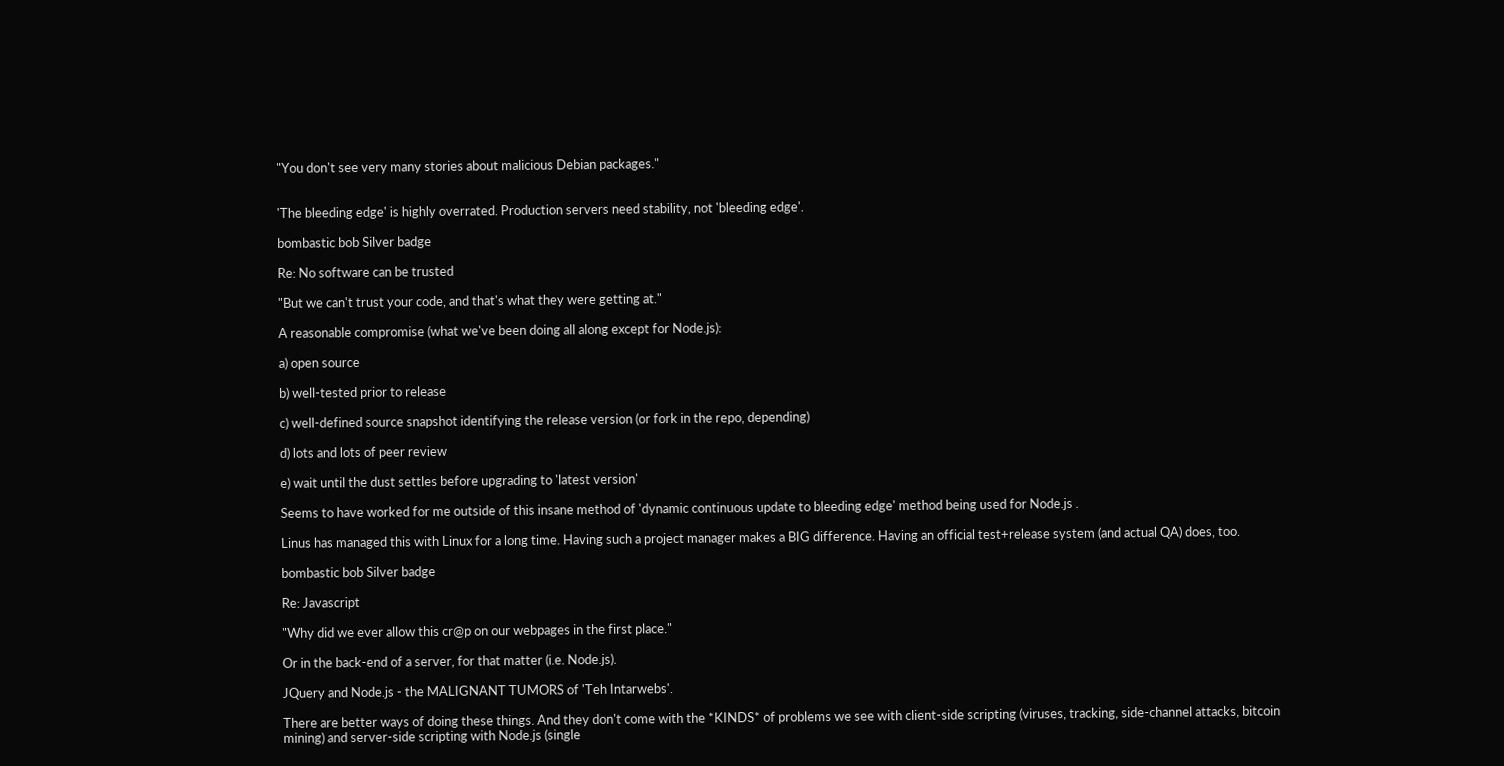"You don't see very many stories about malicious Debian packages."


'The bleeding edge' is highly overrated. Production servers need stability, not 'bleeding edge'.

bombastic bob Silver badge

Re: No software can be trusted

"But we can't trust your code, and that's what they were getting at."

A reasonable compromise (what we've been doing all along except for Node.js):

a) open source

b) well-tested prior to release

c) well-defined source snapshot identifying the release version (or fork in the repo, depending)

d) lots and lots of peer review

e) wait until the dust settles before upgrading to 'latest version'

Seems to have worked for me outside of this insane method of 'dynamic continuous update to bleeding edge' method being used for Node.js .

Linus has managed this with Linux for a long time. Having such a project manager makes a BIG difference. Having an official test+release system (and actual QA) does, too.

bombastic bob Silver badge

Re: Javascript

"Why did we ever allow this cr@p on our webpages in the first place."

Or in the back-end of a server, for that matter (i.e. Node.js).

JQuery and Node.js - the MALIGNANT TUMORS of 'Teh Intarwebs'.

There are better ways of doing these things. And they don't come with the *KINDS* of problems we see with client-side scripting (viruses, tracking, side-channel attacks, bitcoin mining) and server-side scripting with Node.js (single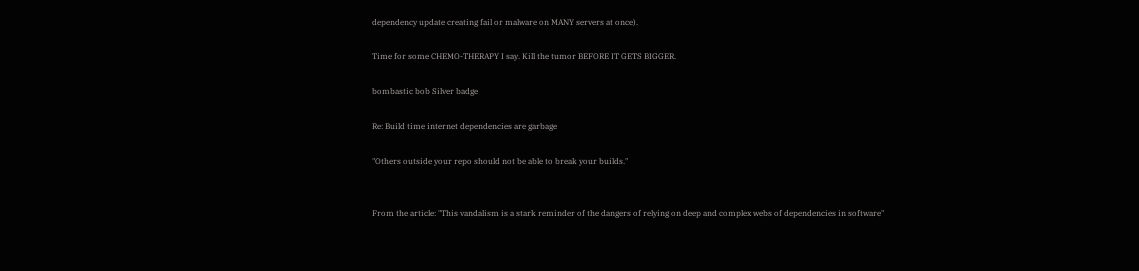dependency update creating fail or malware on MANY servers at once).

Time for some CHEMO-THERAPY I say. Kill the tumor BEFORE IT GETS BIGGER.

bombastic bob Silver badge

Re: Build time internet dependencies are garbage

"Others outside your repo should not be able to break your builds."


From the article: "This vandalism is a stark reminder of the dangers of relying on deep and complex webs of dependencies in software"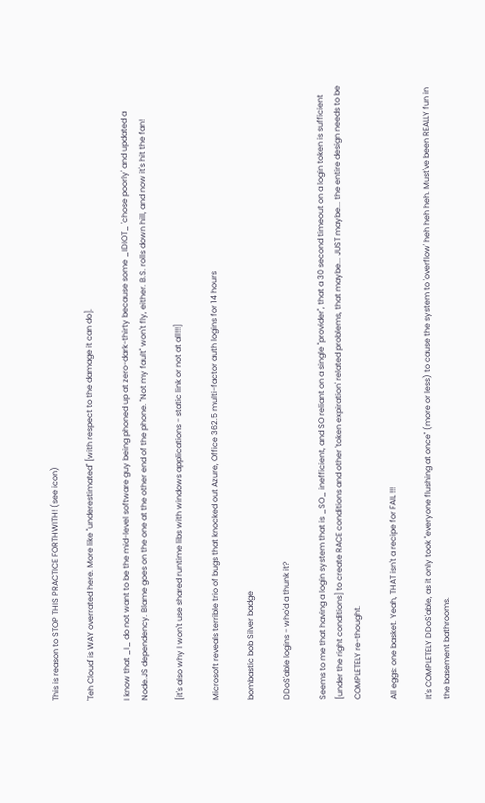This is reason to STOP THIS PRACTICE FORTHWITH! (see icon)

'Teh Cloud' is WAY overrated here. More like "underestimated" [with respect to the damage it can do].

I know that _I_ do not want to be the mid-level software guy being phoned up at zero-dark-thirty because some _IDIOT_ 'chose poorly' and updated a Node.JS dependency. Blame goes on the one at the other end of the phone. "Not my fault" won't fly, either. B.S. rolls down hill, and now it's hit the fan!

[it's also why I won't use shared runtime libs with windows applications - static link or not at all!!!]

Microsoft reveals terrible trio of bugs that knocked out Azure, Office 362.5 multi-factor auth logins for 14 hours

bombastic bob Silver badge

DDoS'able logins - who'd a thunk it?

Seems to me that having a login system that is _SO_ inefficient, and SO reliant on a single "provider", that a 30 second timeout on a login token is sufficient [under the right conditions] to create RACE conditions and other 'token expiration' related problems, that maybe... JUST maybe... the entire design needs to be COMPLETELY re-thought.

All eggs: one basket. Yeah, THAT isn't a recipe for FAIL !!!

It's COMPLETELY DDoS'able, as it only took "everyone flushing at once" (more or less) to cause the system to 'overflow' heh heh heh. Must've been REALLY fun in the basement bathrooms.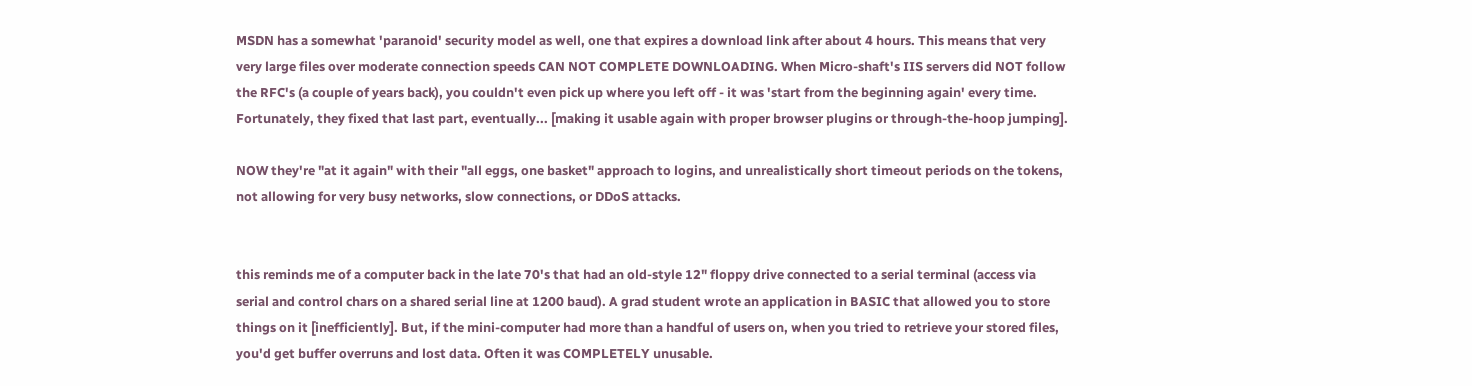MSDN has a somewhat 'paranoid' security model as well, one that expires a download link after about 4 hours. This means that very very large files over moderate connection speeds CAN NOT COMPLETE DOWNLOADING. When Micro-shaft's IIS servers did NOT follow the RFC's (a couple of years back), you couldn't even pick up where you left off - it was 'start from the beginning again' every time. Fortunately, they fixed that last part, eventually... [making it usable again with proper browser plugins or through-the-hoop jumping].

NOW they're "at it again" with their "all eggs, one basket" approach to logins, and unrealistically short timeout periods on the tokens, not allowing for very busy networks, slow connections, or DDoS attacks.


this reminds me of a computer back in the late 70's that had an old-style 12" floppy drive connected to a serial terminal (access via serial and control chars on a shared serial line at 1200 baud). A grad student wrote an application in BASIC that allowed you to store things on it [inefficiently]. But, if the mini-computer had more than a handful of users on, when you tried to retrieve your stored files, you'd get buffer overruns and lost data. Often it was COMPLETELY unusable.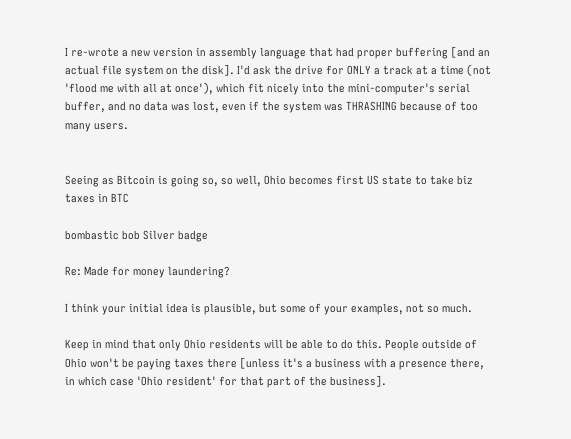I re-wrote a new version in assembly language that had proper buffering [and an actual file system on the disk]. I'd ask the drive for ONLY a track at a time (not 'flood me with all at once'), which fit nicely into the mini-computer's serial buffer, and no data was lost, even if the system was THRASHING because of too many users.


Seeing as Bitcoin is going so, so well, Ohio becomes first US state to take biz taxes in BTC

bombastic bob Silver badge

Re: Made for money laundering?

I think your initial idea is plausible, but some of your examples, not so much.

Keep in mind that only Ohio residents will be able to do this. People outside of Ohio won't be paying taxes there [unless it's a business with a presence there, in which case 'Ohio resident' for that part of the business].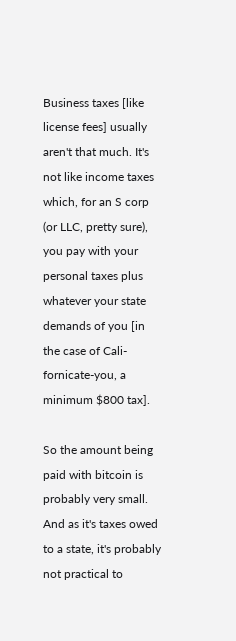Business taxes [like license fees] usually aren't that much. It's not like income taxes which, for an S corp (or LLC, pretty sure), you pay with your personal taxes plus whatever your state demands of you [in the case of Cali-fornicate-you, a minimum $800 tax].

So the amount being paid with bitcoin is probably very small. And as it's taxes owed to a state, it's probably not practical to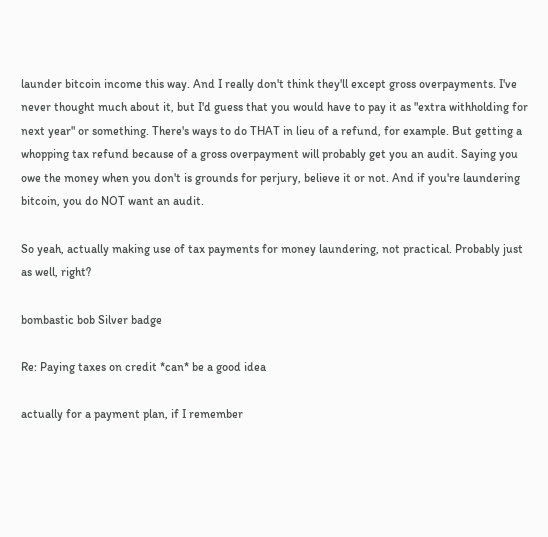launder bitcoin income this way. And I really don't think they'll except gross overpayments. I've never thought much about it, but I'd guess that you would have to pay it as "extra withholding for next year" or something. There's ways to do THAT in lieu of a refund, for example. But getting a whopping tax refund because of a gross overpayment will probably get you an audit. Saying you owe the money when you don't is grounds for perjury, believe it or not. And if you're laundering bitcoin, you do NOT want an audit.

So yeah, actually making use of tax payments for money laundering, not practical. Probably just as well, right?

bombastic bob Silver badge

Re: Paying taxes on credit *can* be a good idea

actually for a payment plan, if I remember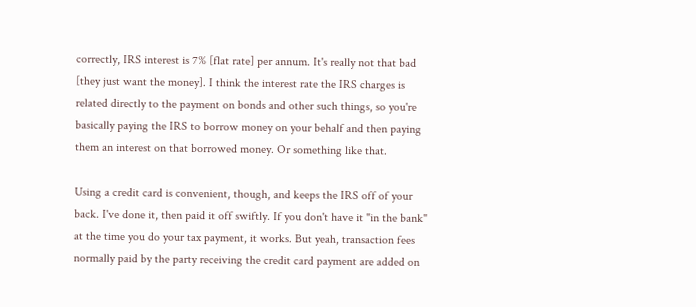correctly, IRS interest is 7% [flat rate] per annum. It's really not that bad [they just want the money]. I think the interest rate the IRS charges is related directly to the payment on bonds and other such things, so you're basically paying the IRS to borrow money on your behalf and then paying them an interest on that borrowed money. Or something like that.

Using a credit card is convenient, though, and keeps the IRS off of your back. I've done it, then paid it off swiftly. If you don't have it "in the bank" at the time you do your tax payment, it works. But yeah, transaction fees normally paid by the party receiving the credit card payment are added on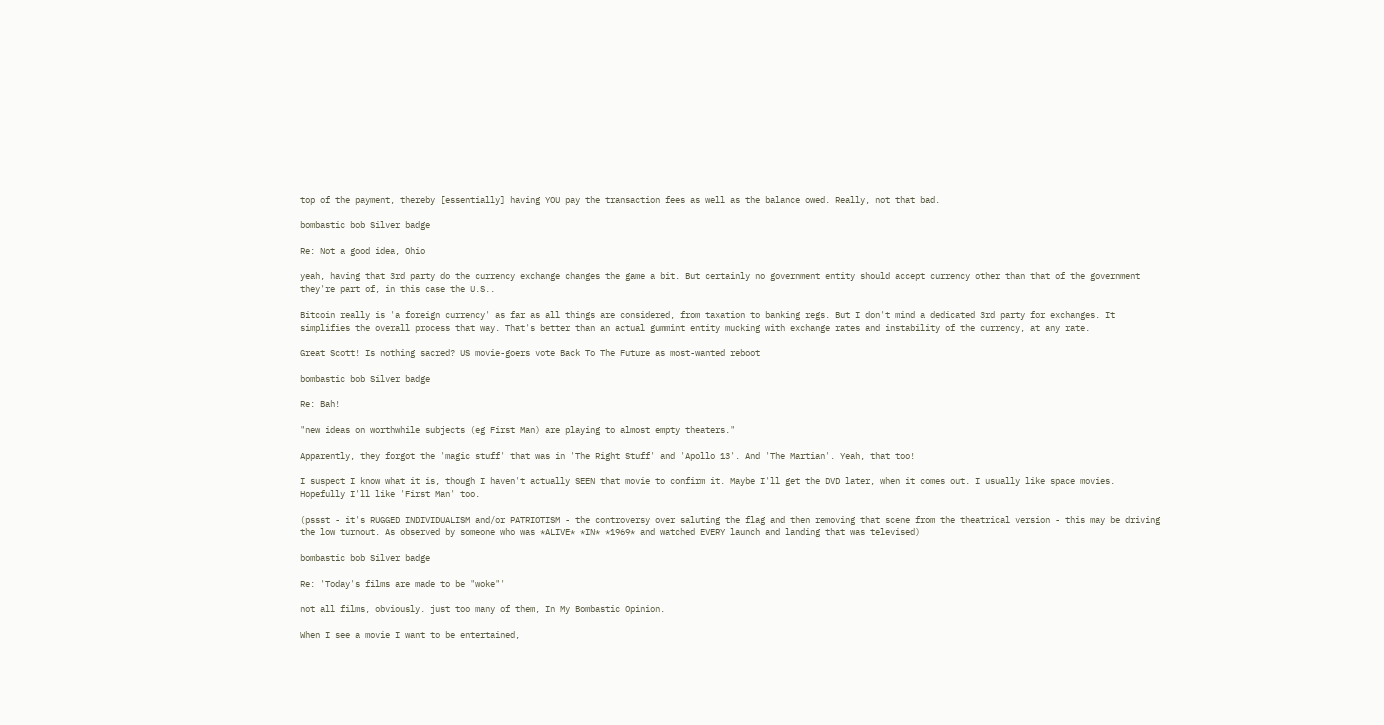top of the payment, thereby [essentially] having YOU pay the transaction fees as well as the balance owed. Really, not that bad.

bombastic bob Silver badge

Re: Not a good idea, Ohio

yeah, having that 3rd party do the currency exchange changes the game a bit. But certainly no government entity should accept currency other than that of the government they're part of, in this case the U.S..

Bitcoin really is 'a foreign currency' as far as all things are considered, from taxation to banking regs. But I don't mind a dedicated 3rd party for exchanges. It simplifies the overall process that way. That's better than an actual gummint entity mucking with exchange rates and instability of the currency, at any rate.

Great Scott! Is nothing sacred? US movie-goers vote Back To The Future as most-wanted reboot

bombastic bob Silver badge

Re: Bah!

"new ideas on worthwhile subjects (eg First Man) are playing to almost empty theaters."

Apparently, they forgot the 'magic stuff' that was in 'The Right Stuff' and 'Apollo 13'. And 'The Martian'. Yeah, that too!

I suspect I know what it is, though I haven't actually SEEN that movie to confirm it. Maybe I'll get the DVD later, when it comes out. I usually like space movies. Hopefully I'll like 'First Man' too.

(pssst - it's RUGGED INDIVIDUALISM and/or PATRIOTISM - the controversy over saluting the flag and then removing that scene from the theatrical version - this may be driving the low turnout. As observed by someone who was *ALIVE* *IN* *1969* and watched EVERY launch and landing that was televised)

bombastic bob Silver badge

Re: 'Today's films are made to be "woke"'

not all films, obviously. just too many of them, In My Bombastic Opinion.

When I see a movie I want to be entertained,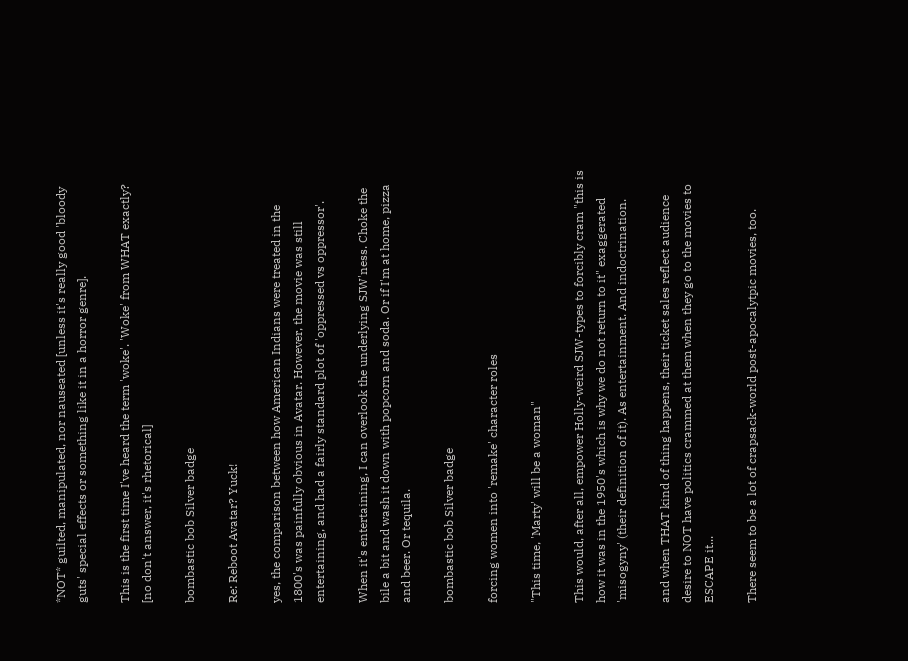*NOT* guilted, manipulated, nor nauseated [unless it's really good 'bloody guts' special effects or something like it in a horror genre].

This is the first time I've heard the term 'woke'. 'Woke' from WHAT exactly? [no don't answer, it's rhetorical]

bombastic bob Silver badge

Re: Reboot Avatar? Yuck!

yes, the comparison between how American Indians were treated in the 1800's was painfully obvious in Avatar. However, the movie was still entertaining, and had a fairly standard plot of 'oppressed vs oppressor'.

When it's entertaining, I can overlook the underlying SJW'ness. Choke the bile a bit and wash it down with popcorn and soda. Or if I'm at home, pizza and beer. Or tequila.

bombastic bob Silver badge

forcing women into 'remake' character roles

"This time, 'Marty' will be a woman"

This would, after all, empower Holly-weird SJW-types to forcibly cram "this is how it was in the 1950's which is why we do not return to it" exaggerated 'misogyny' (their definition of it). As entertainment. And indoctrination.

and when THAT kind of thing happens, their ticket sales reflect audience desire to NOT have politics crammed at them when they go to the movies to ESCAPE it...

There seem to be a lot of crapsack-world post-apocalytpic movies, too.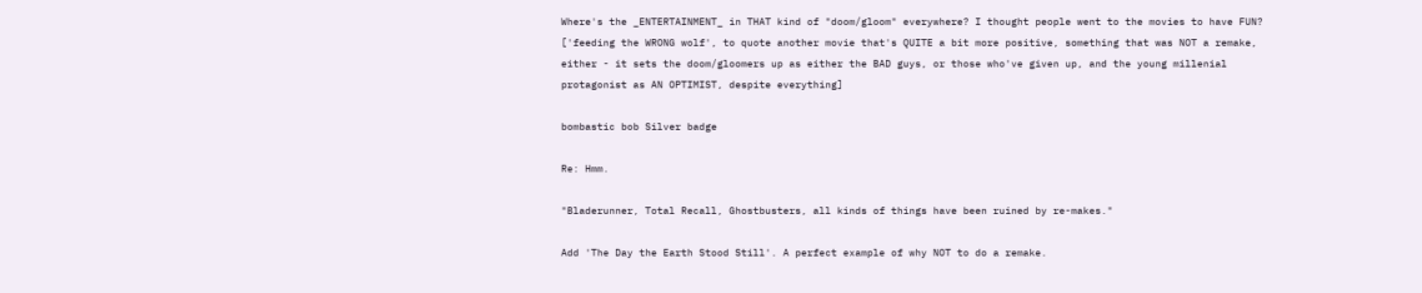Where's the _ENTERTAINMENT_ in THAT kind of "doom/gloom" everywhere? I thought people went to the movies to have FUN? ['feeding the WRONG wolf', to quote another movie that's QUITE a bit more positive, something that was NOT a remake, either - it sets the doom/gloomers up as either the BAD guys, or those who've given up, and the young millenial protagonist as AN OPTIMIST, despite everything]

bombastic bob Silver badge

Re: Hmm.

"Bladerunner, Total Recall, Ghostbusters, all kinds of things have been ruined by re-makes."

Add 'The Day the Earth Stood Still'. A perfect example of why NOT to do a remake.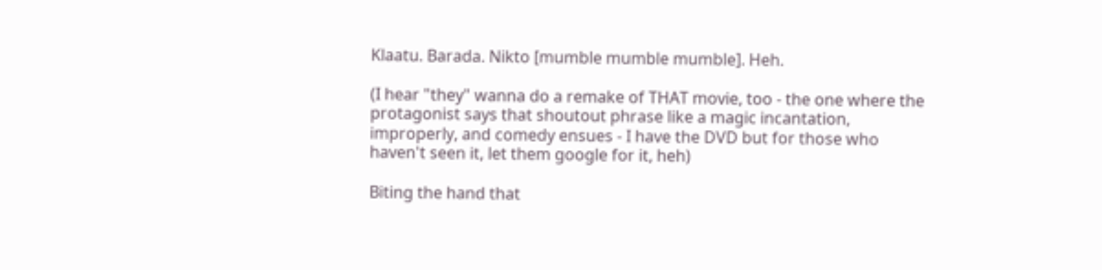Klaatu. Barada. Nikto [mumble mumble mumble]. Heh.

(I hear "they" wanna do a remake of THAT movie, too - the one where the protagonist says that shoutout phrase like a magic incantation, improperly, and comedy ensues - I have the DVD but for those who haven't seen it, let them google for it, heh)

Biting the hand that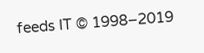feeds IT © 1998–2019